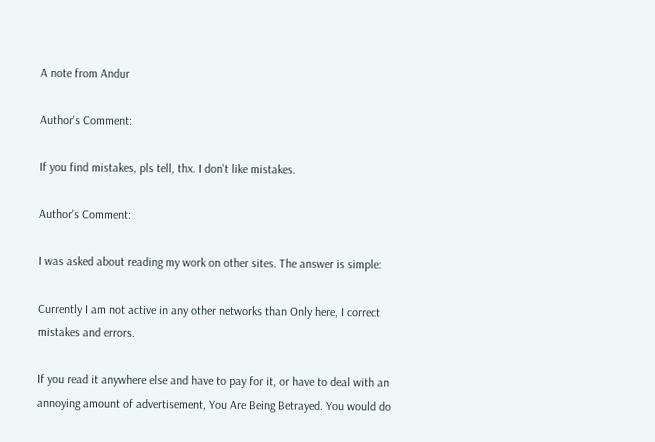A note from Andur

Author's Comment:

If you find mistakes, pls tell, thx. I don't like mistakes.

Author's Comment:

I was asked about reading my work on other sites. The answer is simple:

Currently I am not active in any other networks than Only here, I correct mistakes and errors.

If you read it anywhere else and have to pay for it, or have to deal with an annoying amount of advertisement, You Are Being Betrayed. You would do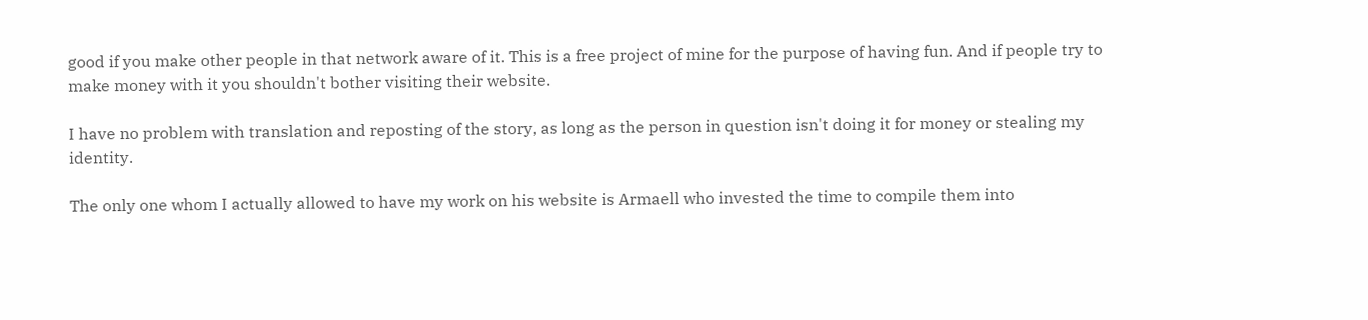good if you make other people in that network aware of it. This is a free project of mine for the purpose of having fun. And if people try to make money with it you shouldn't bother visiting their website.

I have no problem with translation and reposting of the story, as long as the person in question isn't doing it for money or stealing my identity.

The only one whom I actually allowed to have my work on his website is Armaell who invested the time to compile them into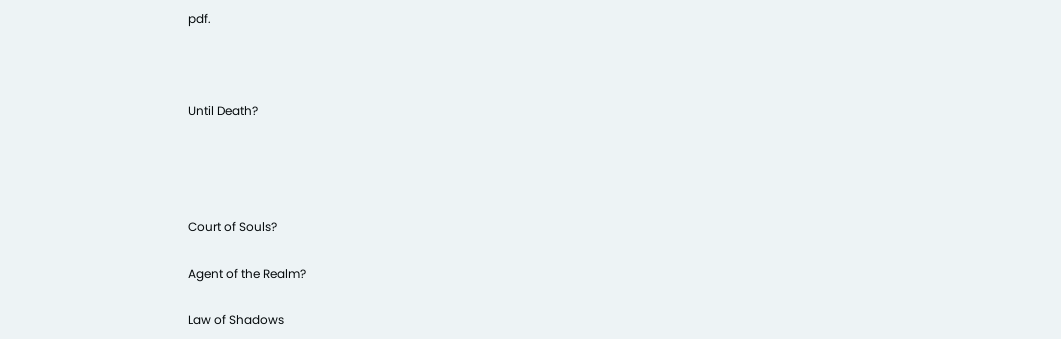pdf.



Until Death?




Court of Souls?

Agent of the Realm?

Law of Shadows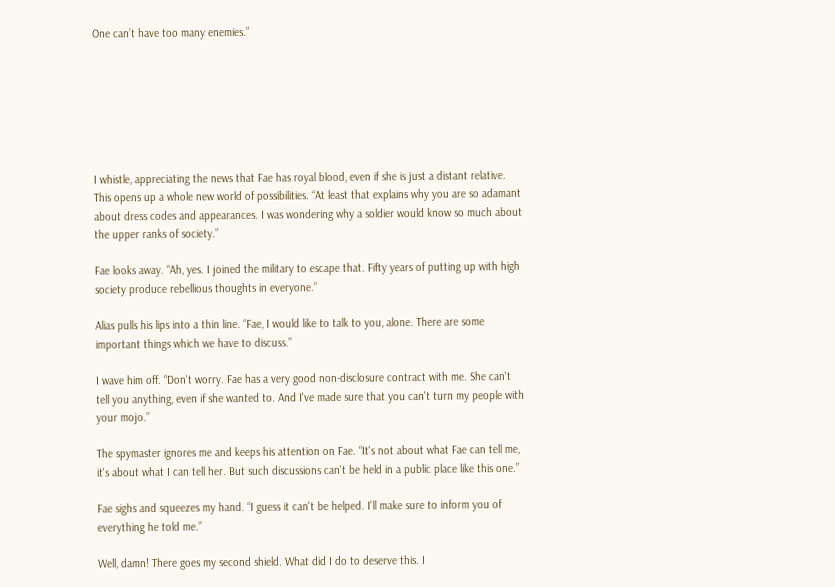One can’t have too many enemies.”







I whistle, appreciating the news that Fae has royal blood, even if she is just a distant relative. This opens up a whole new world of possibilities. “At least that explains why you are so adamant about dress codes and appearances. I was wondering why a soldier would know so much about the upper ranks of society.”

Fae looks away. “Ah, yes. I joined the military to escape that. Fifty years of putting up with high society produce rebellious thoughts in everyone.”

Alias pulls his lips into a thin line. “Fae, I would like to talk to you, alone. There are some important things which we have to discuss.”

I wave him off. “Don't worry. Fae has a very good non-disclosure contract with me. She can't tell you anything, even if she wanted to. And I've made sure that you can't turn my people with your mojo.”

The spymaster ignores me and keeps his attention on Fae. “It's not about what Fae can tell me, it's about what I can tell her. But such discussions can't be held in a public place like this one.”

Fae sighs and squeezes my hand. “I guess it can't be helped. I'll make sure to inform you of everything he told me.”

Well, damn! There goes my second shield. What did I do to deserve this. I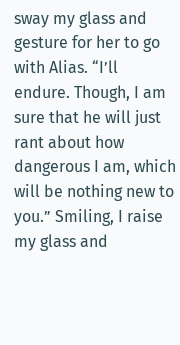sway my glass and gesture for her to go with Alias. “I’ll endure. Though, I am sure that he will just rant about how dangerous I am, which will be nothing new to you.” Smiling, I raise my glass and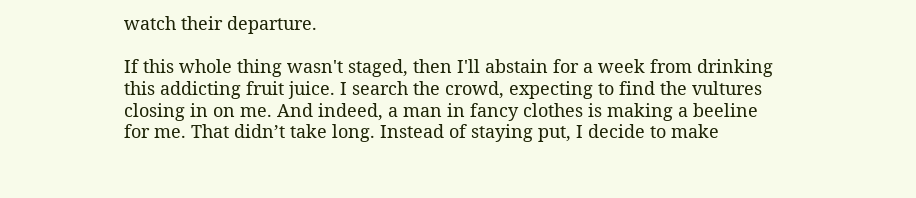watch their departure.

If this whole thing wasn't staged, then I'll abstain for a week from drinking this addicting fruit juice. I search the crowd, expecting to find the vultures closing in on me. And indeed, a man in fancy clothes is making a beeline for me. That didn’t take long. Instead of staying put, I decide to make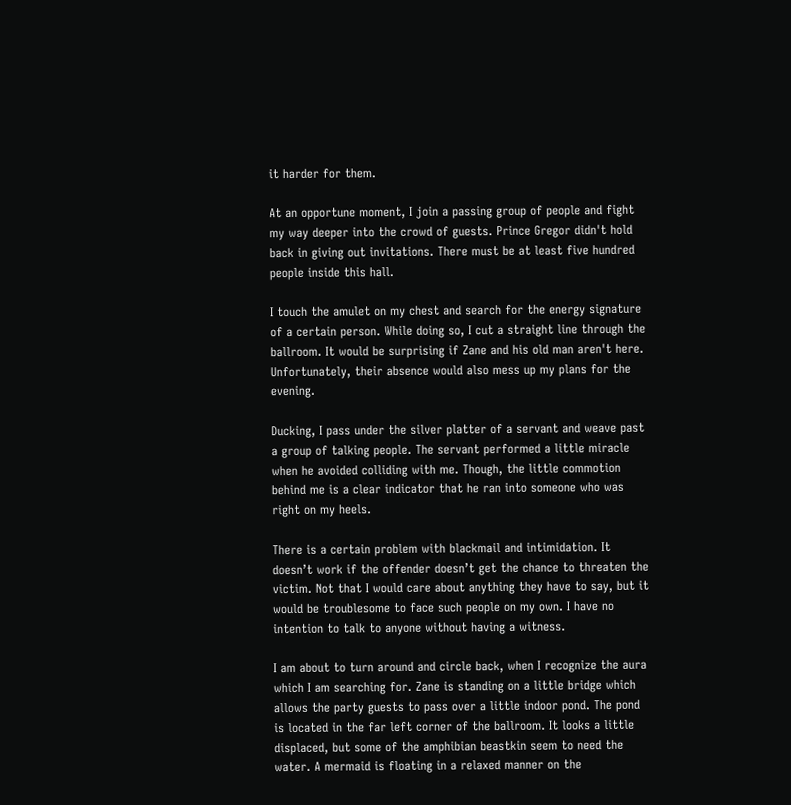it harder for them.

At an opportune moment, I join a passing group of people and fight my way deeper into the crowd of guests. Prince Gregor didn't hold back in giving out invitations. There must be at least five hundred people inside this hall.

I touch the amulet on my chest and search for the energy signature of a certain person. While doing so, I cut a straight line through the ballroom. It would be surprising if Zane and his old man aren't here. Unfortunately, their absence would also mess up my plans for the evening.

Ducking, I pass under the silver platter of a servant and weave past a group of talking people. The servant performed a little miracle when he avoided colliding with me. Though, the little commotion behind me is a clear indicator that he ran into someone who was right on my heels.

There is a certain problem with blackmail and intimidation. It doesn’t work if the offender doesn’t get the chance to threaten the victim. Not that I would care about anything they have to say, but it would be troublesome to face such people on my own. I have no intention to talk to anyone without having a witness.

I am about to turn around and circle back, when I recognize the aura which I am searching for. Zane is standing on a little bridge which allows the party guests to pass over a little indoor pond. The pond is located in the far left corner of the ballroom. It looks a little displaced, but some of the amphibian beastkin seem to need the water. A mermaid is floating in a relaxed manner on the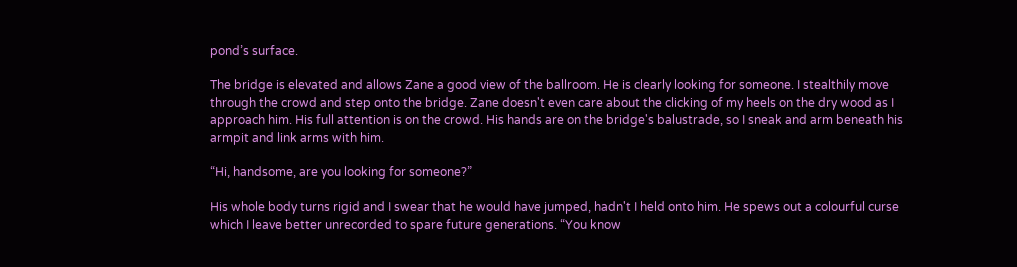pond’s surface.

The bridge is elevated and allows Zane a good view of the ballroom. He is clearly looking for someone. I stealthily move through the crowd and step onto the bridge. Zane doesn't even care about the clicking of my heels on the dry wood as I approach him. His full attention is on the crowd. His hands are on the bridge's balustrade, so I sneak and arm beneath his armpit and link arms with him.

“Hi, handsome, are you looking for someone?”

His whole body turns rigid and I swear that he would have jumped, hadn't I held onto him. He spews out a colourful curse which I leave better unrecorded to spare future generations. “You know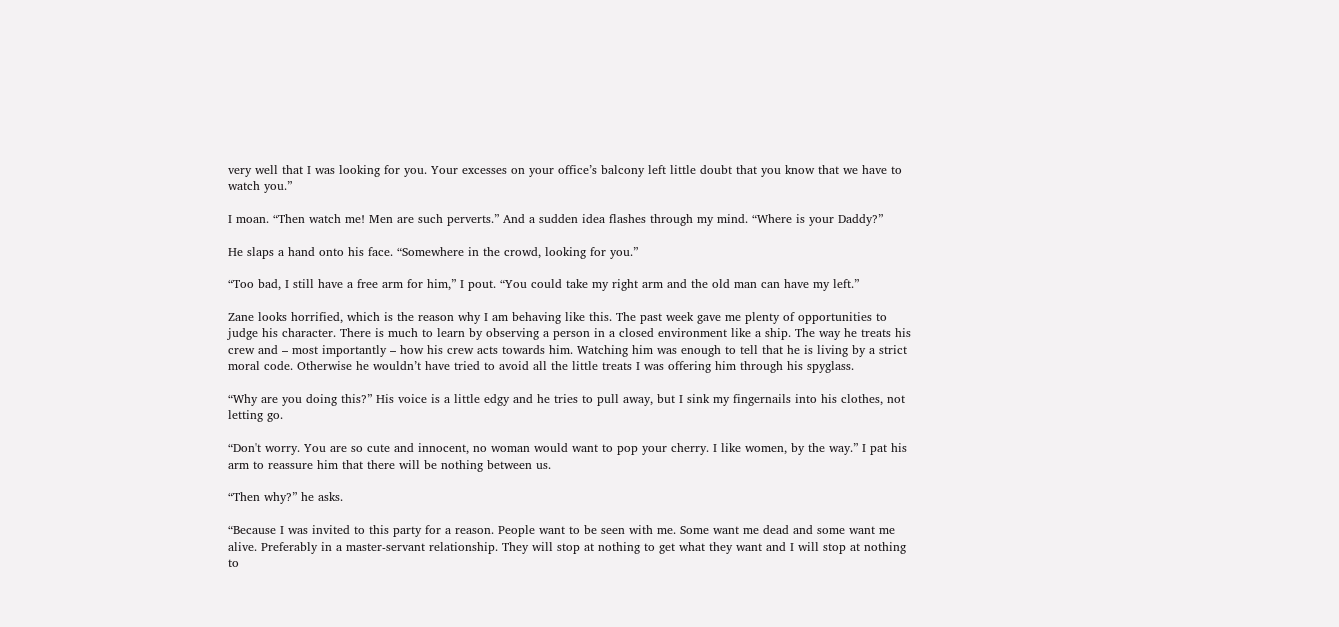very well that I was looking for you. Your excesses on your office’s balcony left little doubt that you know that we have to watch you.”

I moan. “Then watch me! Men are such perverts.” And a sudden idea flashes through my mind. “Where is your Daddy?”

He slaps a hand onto his face. “Somewhere in the crowd, looking for you.”

“Too bad, I still have a free arm for him,” I pout. “You could take my right arm and the old man can have my left.”

Zane looks horrified, which is the reason why I am behaving like this. The past week gave me plenty of opportunities to judge his character. There is much to learn by observing a person in a closed environment like a ship. The way he treats his crew and – most importantly – how his crew acts towards him. Watching him was enough to tell that he is living by a strict moral code. Otherwise he wouldn’t have tried to avoid all the little treats I was offering him through his spyglass.

“Why are you doing this?” His voice is a little edgy and he tries to pull away, but I sink my fingernails into his clothes, not letting go.

“Don't worry. You are so cute and innocent, no woman would want to pop your cherry. I like women, by the way.” I pat his arm to reassure him that there will be nothing between us.

“Then why?” he asks.

“Because I was invited to this party for a reason. People want to be seen with me. Some want me dead and some want me alive. Preferably in a master-servant relationship. They will stop at nothing to get what they want and I will stop at nothing to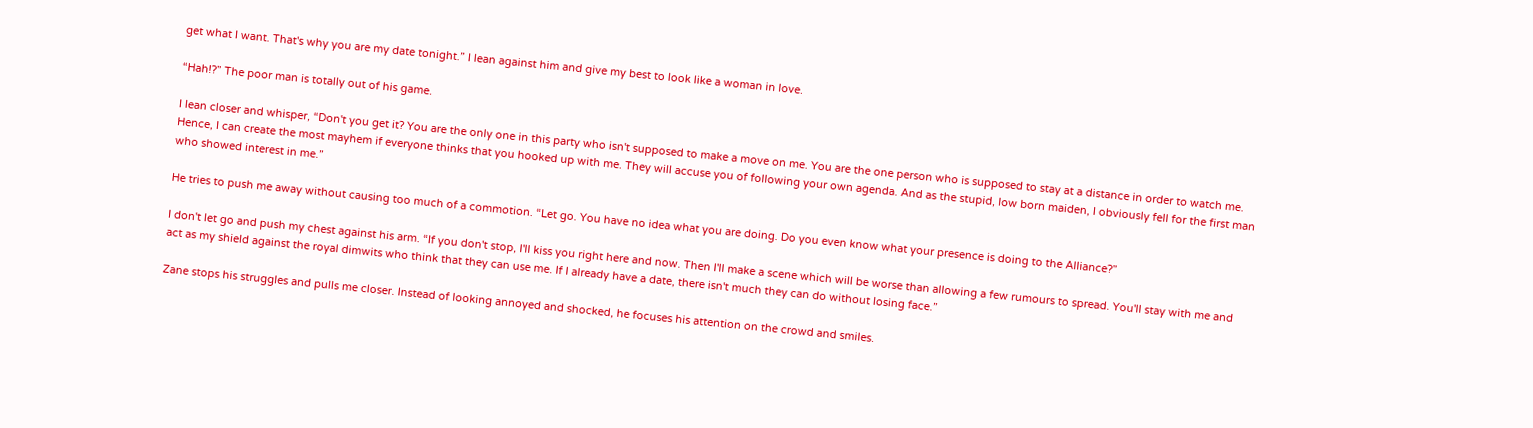get what I want. That's why you are my date tonight.” I lean against him and give my best to look like a woman in love.

“Hah!?” The poor man is totally out of his game.

I lean closer and whisper, “Don't you get it? You are the only one in this party who isn't supposed to make a move on me. You are the one person who is supposed to stay at a distance in order to watch me. Hence, I can create the most mayhem if everyone thinks that you hooked up with me. They will accuse you of following your own agenda. And as the stupid, low born maiden, I obviously fell for the first man who showed interest in me.”

He tries to push me away without causing too much of a commotion. “Let go. You have no idea what you are doing. Do you even know what your presence is doing to the Alliance?”

I don't let go and push my chest against his arm. “If you don't stop, I'll kiss you right here and now. Then I'll make a scene which will be worse than allowing a few rumours to spread. You'll stay with me and act as my shield against the royal dimwits who think that they can use me. If I already have a date, there isn't much they can do without losing face.”

Zane stops his struggles and pulls me closer. Instead of looking annoyed and shocked, he focuses his attention on the crowd and smiles.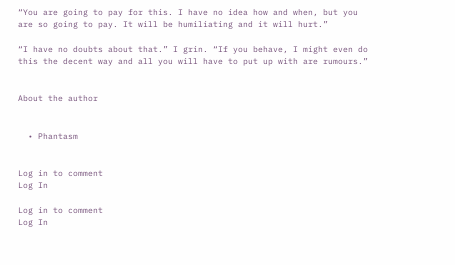“You are going to pay for this. I have no idea how and when, but you are so going to pay. It will be humiliating and it will hurt.”

“I have no doubts about that.” I grin. “If you behave, I might even do this the decent way and all you will have to put up with are rumours.”


About the author


  • Phantasm


Log in to comment
Log In

Log in to comment
Log In